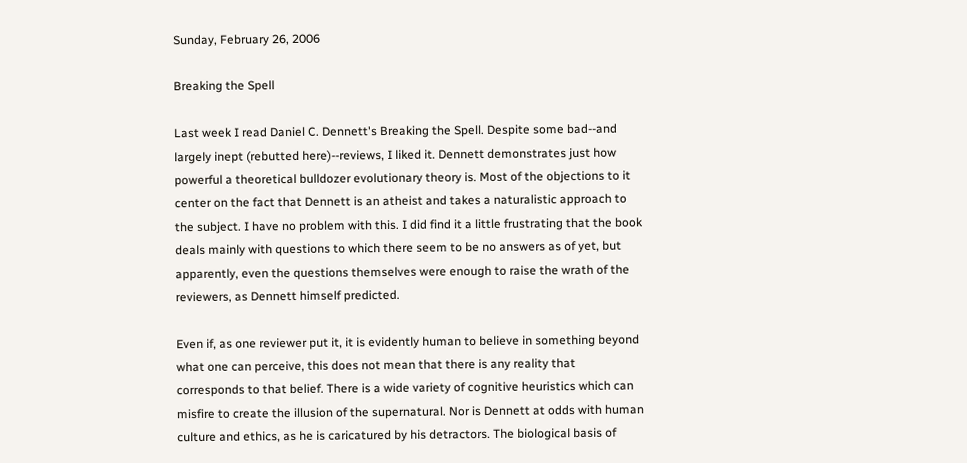Sunday, February 26, 2006

Breaking the Spell

Last week I read Daniel C. Dennett's Breaking the Spell. Despite some bad--and largely inept (rebutted here)--reviews, I liked it. Dennett demonstrates just how powerful a theoretical bulldozer evolutionary theory is. Most of the objections to it center on the fact that Dennett is an atheist and takes a naturalistic approach to the subject. I have no problem with this. I did find it a little frustrating that the book deals mainly with questions to which there seem to be no answers as of yet, but apparently, even the questions themselves were enough to raise the wrath of the reviewers, as Dennett himself predicted.

Even if, as one reviewer put it, it is evidently human to believe in something beyond what one can perceive, this does not mean that there is any reality that corresponds to that belief. There is a wide variety of cognitive heuristics which can misfire to create the illusion of the supernatural. Nor is Dennett at odds with human culture and ethics, as he is caricatured by his detractors. The biological basis of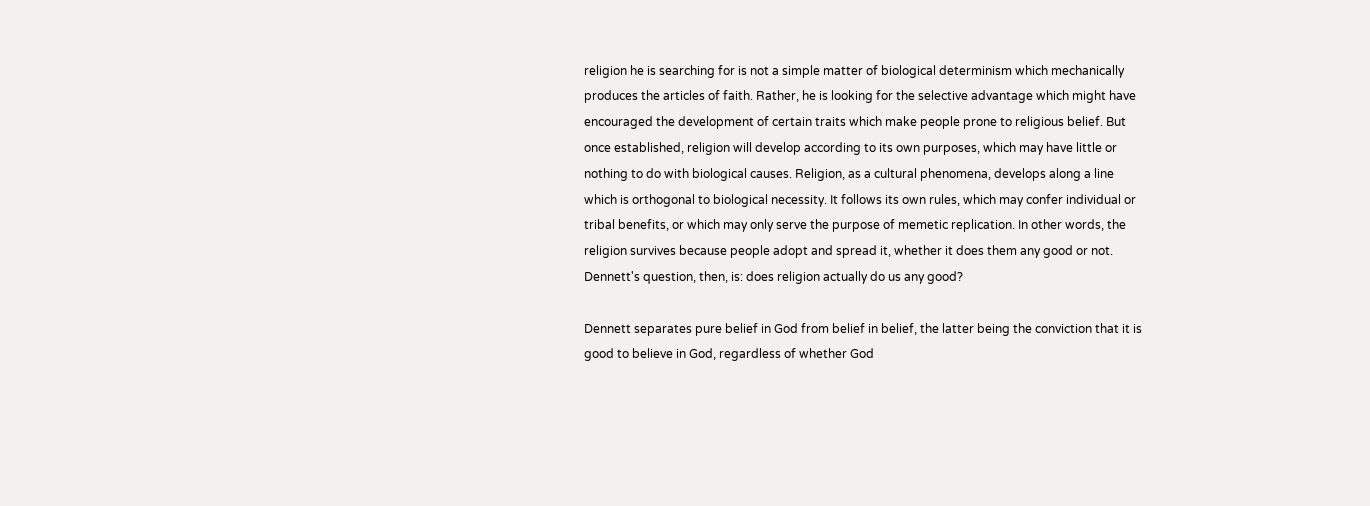religion he is searching for is not a simple matter of biological determinism which mechanically produces the articles of faith. Rather, he is looking for the selective advantage which might have encouraged the development of certain traits which make people prone to religious belief. But once established, religion will develop according to its own purposes, which may have little or nothing to do with biological causes. Religion, as a cultural phenomena, develops along a line which is orthogonal to biological necessity. It follows its own rules, which may confer individual or tribal benefits, or which may only serve the purpose of memetic replication. In other words, the religion survives because people adopt and spread it, whether it does them any good or not. Dennett's question, then, is: does religion actually do us any good?

Dennett separates pure belief in God from belief in belief, the latter being the conviction that it is good to believe in God, regardless of whether God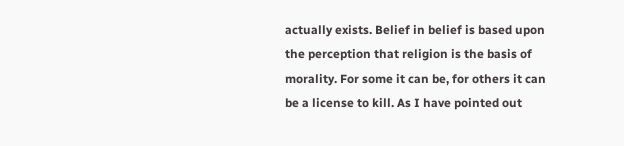actually exists. Belief in belief is based upon the perception that religion is the basis of morality. For some it can be, for others it can be a license to kill. As I have pointed out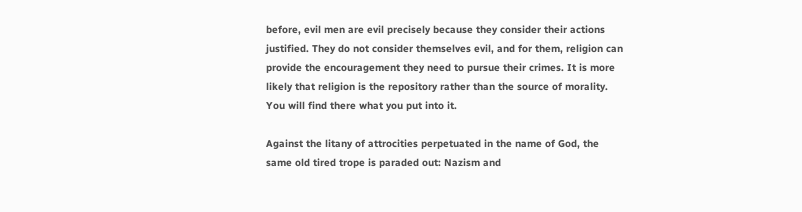before, evil men are evil precisely because they consider their actions justified. They do not consider themselves evil, and for them, religion can provide the encouragement they need to pursue their crimes. It is more likely that religion is the repository rather than the source of morality. You will find there what you put into it.

Against the litany of attrocities perpetuated in the name of God, the same old tired trope is paraded out: Nazism and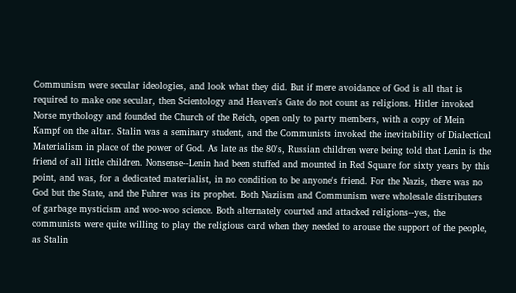Communism were secular ideologies, and look what they did. But if mere avoidance of God is all that is required to make one secular, then Scientology and Heaven's Gate do not count as religions. Hitler invoked Norse mythology and founded the Church of the Reich, open only to party members, with a copy of Mein Kampf on the altar. Stalin was a seminary student, and the Communists invoked the inevitability of Dialectical Materialism in place of the power of God. As late as the 80's, Russian children were being told that Lenin is the friend of all little children. Nonsense--Lenin had been stuffed and mounted in Red Square for sixty years by this point, and was, for a dedicated materialist, in no condition to be anyone's friend. For the Nazis, there was no God but the State, and the Fuhrer was its prophet. Both Naziism and Communism were wholesale distributers of garbage mysticism and woo-woo science. Both alternately courted and attacked religions--yes, the communists were quite willing to play the religious card when they needed to arouse the support of the people, as Stalin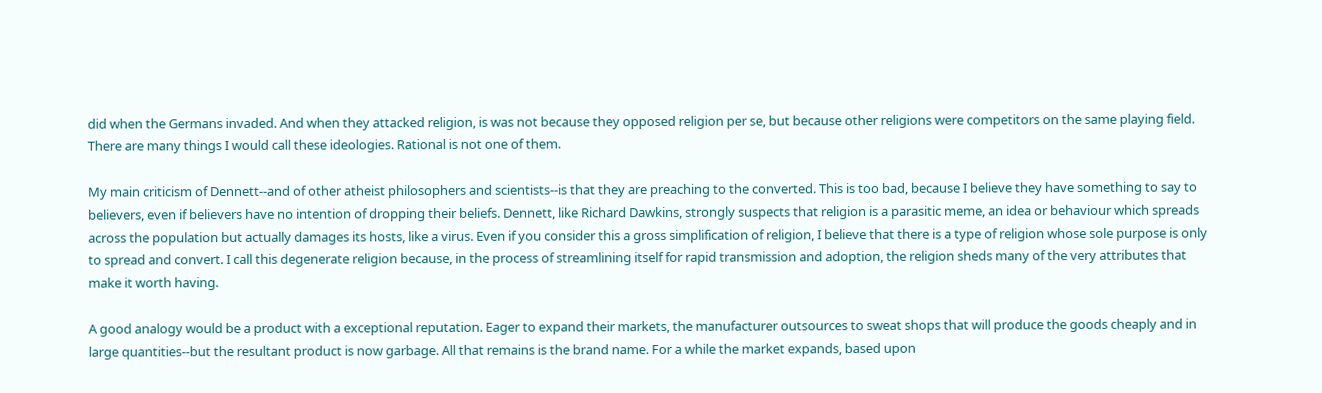did when the Germans invaded. And when they attacked religion, is was not because they opposed religion per se, but because other religions were competitors on the same playing field. There are many things I would call these ideologies. Rational is not one of them.

My main criticism of Dennett--and of other atheist philosophers and scientists--is that they are preaching to the converted. This is too bad, because I believe they have something to say to believers, even if believers have no intention of dropping their beliefs. Dennett, like Richard Dawkins, strongly suspects that religion is a parasitic meme, an idea or behaviour which spreads across the population but actually damages its hosts, like a virus. Even if you consider this a gross simplification of religion, I believe that there is a type of religion whose sole purpose is only to spread and convert. I call this degenerate religion because, in the process of streamlining itself for rapid transmission and adoption, the religion sheds many of the very attributes that make it worth having.

A good analogy would be a product with a exceptional reputation. Eager to expand their markets, the manufacturer outsources to sweat shops that will produce the goods cheaply and in large quantities--but the resultant product is now garbage. All that remains is the brand name. For a while the market expands, based upon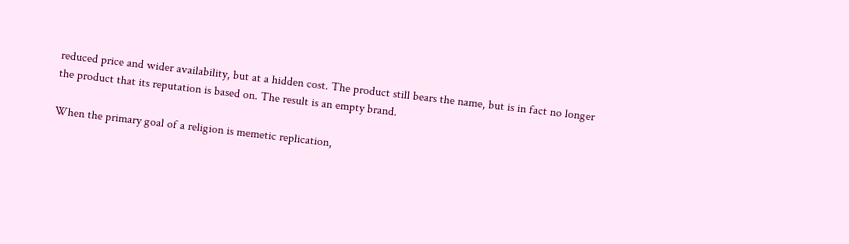reduced price and wider availability, but at a hidden cost. The product still bears the name, but is in fact no longer the product that its reputation is based on. The result is an empty brand.

When the primary goal of a religion is memetic replication,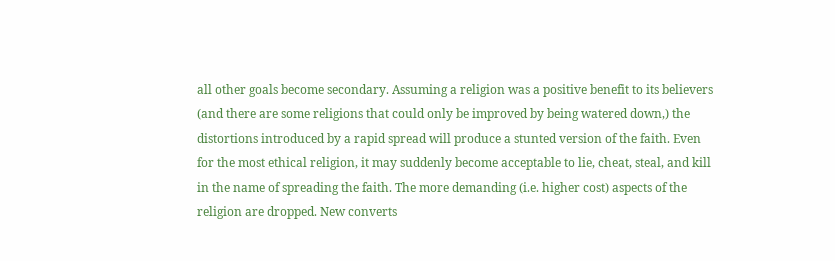all other goals become secondary. Assuming a religion was a positive benefit to its believers (and there are some religions that could only be improved by being watered down,) the distortions introduced by a rapid spread will produce a stunted version of the faith. Even for the most ethical religion, it may suddenly become acceptable to lie, cheat, steal, and kill in the name of spreading the faith. The more demanding (i.e. higher cost) aspects of the religion are dropped. New converts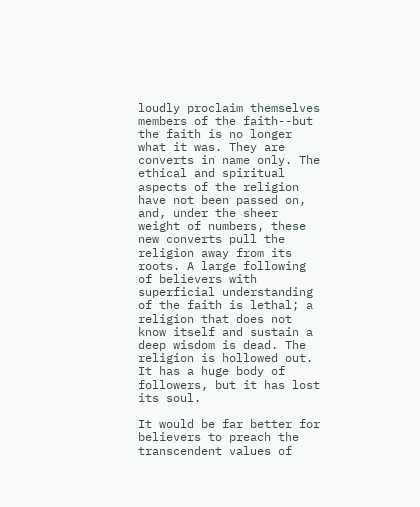loudly proclaim themselves members of the faith--but the faith is no longer what it was. They are converts in name only. The ethical and spiritual aspects of the religion have not been passed on, and, under the sheer weight of numbers, these new converts pull the religion away from its roots. A large following of believers with superficial understanding of the faith is lethal; a religion that does not know itself and sustain a deep wisdom is dead. The religion is hollowed out. It has a huge body of followers, but it has lost its soul.

It would be far better for believers to preach the transcendent values of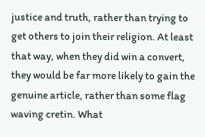justice and truth, rather than trying to get others to join their religion. At least that way, when they did win a convert, they would be far more likely to gain the genuine article, rather than some flag waving cretin. What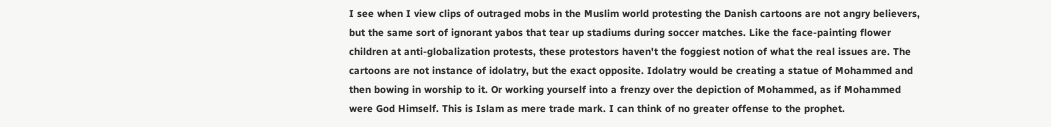I see when I view clips of outraged mobs in the Muslim world protesting the Danish cartoons are not angry believers, but the same sort of ignorant yabos that tear up stadiums during soccer matches. Like the face-painting flower children at anti-globalization protests, these protestors haven't the foggiest notion of what the real issues are. The cartoons are not instance of idolatry, but the exact opposite. Idolatry would be creating a statue of Mohammed and then bowing in worship to it. Or working yourself into a frenzy over the depiction of Mohammed, as if Mohammed were God Himself. This is Islam as mere trade mark. I can think of no greater offense to the prophet.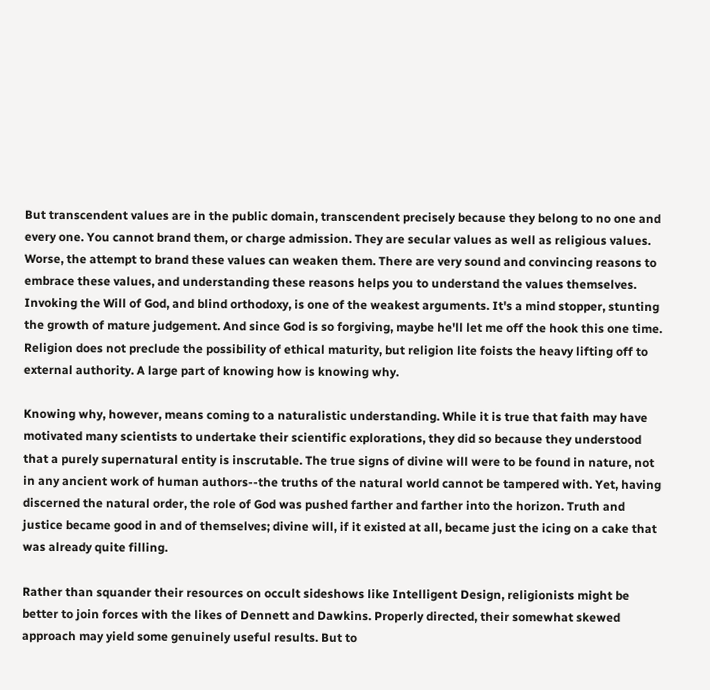But transcendent values are in the public domain, transcendent precisely because they belong to no one and every one. You cannot brand them, or charge admission. They are secular values as well as religious values. Worse, the attempt to brand these values can weaken them. There are very sound and convincing reasons to embrace these values, and understanding these reasons helps you to understand the values themselves. Invoking the Will of God, and blind orthodoxy, is one of the weakest arguments. It's a mind stopper, stunting the growth of mature judgement. And since God is so forgiving, maybe he'll let me off the hook this one time. Religion does not preclude the possibility of ethical maturity, but religion lite foists the heavy lifting off to external authority. A large part of knowing how is knowing why.

Knowing why, however, means coming to a naturalistic understanding. While it is true that faith may have motivated many scientists to undertake their scientific explorations, they did so because they understood that a purely supernatural entity is inscrutable. The true signs of divine will were to be found in nature, not in any ancient work of human authors--the truths of the natural world cannot be tampered with. Yet, having discerned the natural order, the role of God was pushed farther and farther into the horizon. Truth and justice became good in and of themselves; divine will, if it existed at all, became just the icing on a cake that was already quite filling.

Rather than squander their resources on occult sideshows like Intelligent Design, religionists might be better to join forces with the likes of Dennett and Dawkins. Properly directed, their somewhat skewed approach may yield some genuinely useful results. But to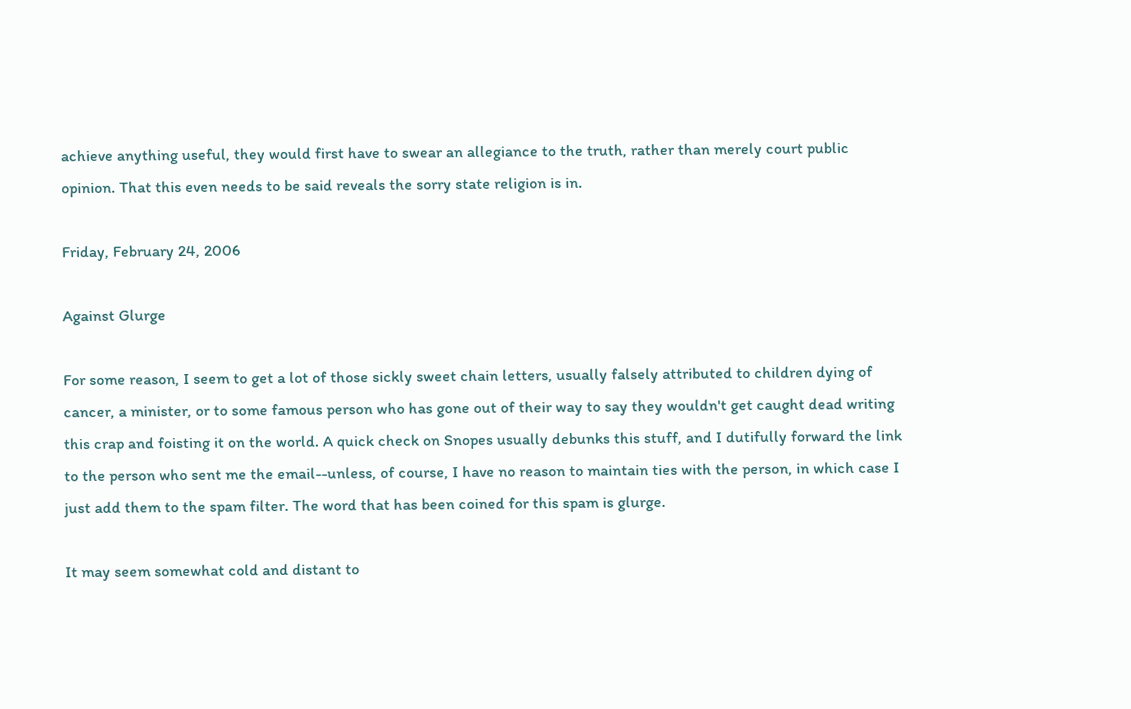achieve anything useful, they would first have to swear an allegiance to the truth, rather than merely court public opinion. That this even needs to be said reveals the sorry state religion is in.

Friday, February 24, 2006

Against Glurge

For some reason, I seem to get a lot of those sickly sweet chain letters, usually falsely attributed to children dying of cancer, a minister, or to some famous person who has gone out of their way to say they wouldn't get caught dead writing this crap and foisting it on the world. A quick check on Snopes usually debunks this stuff, and I dutifully forward the link to the person who sent me the email--unless, of course, I have no reason to maintain ties with the person, in which case I just add them to the spam filter. The word that has been coined for this spam is glurge.

It may seem somewhat cold and distant to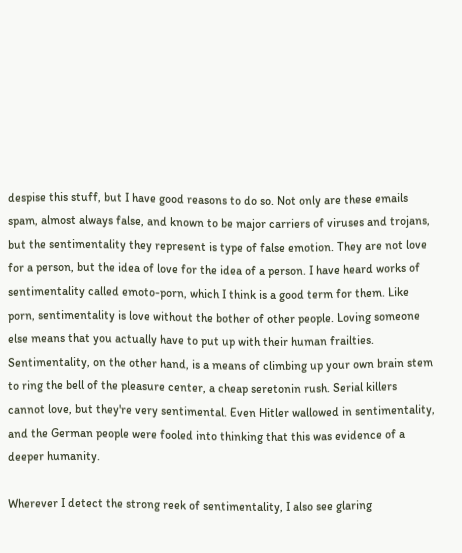despise this stuff, but I have good reasons to do so. Not only are these emails spam, almost always false, and known to be major carriers of viruses and trojans, but the sentimentality they represent is type of false emotion. They are not love for a person, but the idea of love for the idea of a person. I have heard works of sentimentality called emoto-porn, which I think is a good term for them. Like porn, sentimentality is love without the bother of other people. Loving someone else means that you actually have to put up with their human frailties. Sentimentality, on the other hand, is a means of climbing up your own brain stem to ring the bell of the pleasure center, a cheap seretonin rush. Serial killers cannot love, but they're very sentimental. Even Hitler wallowed in sentimentality, and the German people were fooled into thinking that this was evidence of a deeper humanity.

Wherever I detect the strong reek of sentimentality, I also see glaring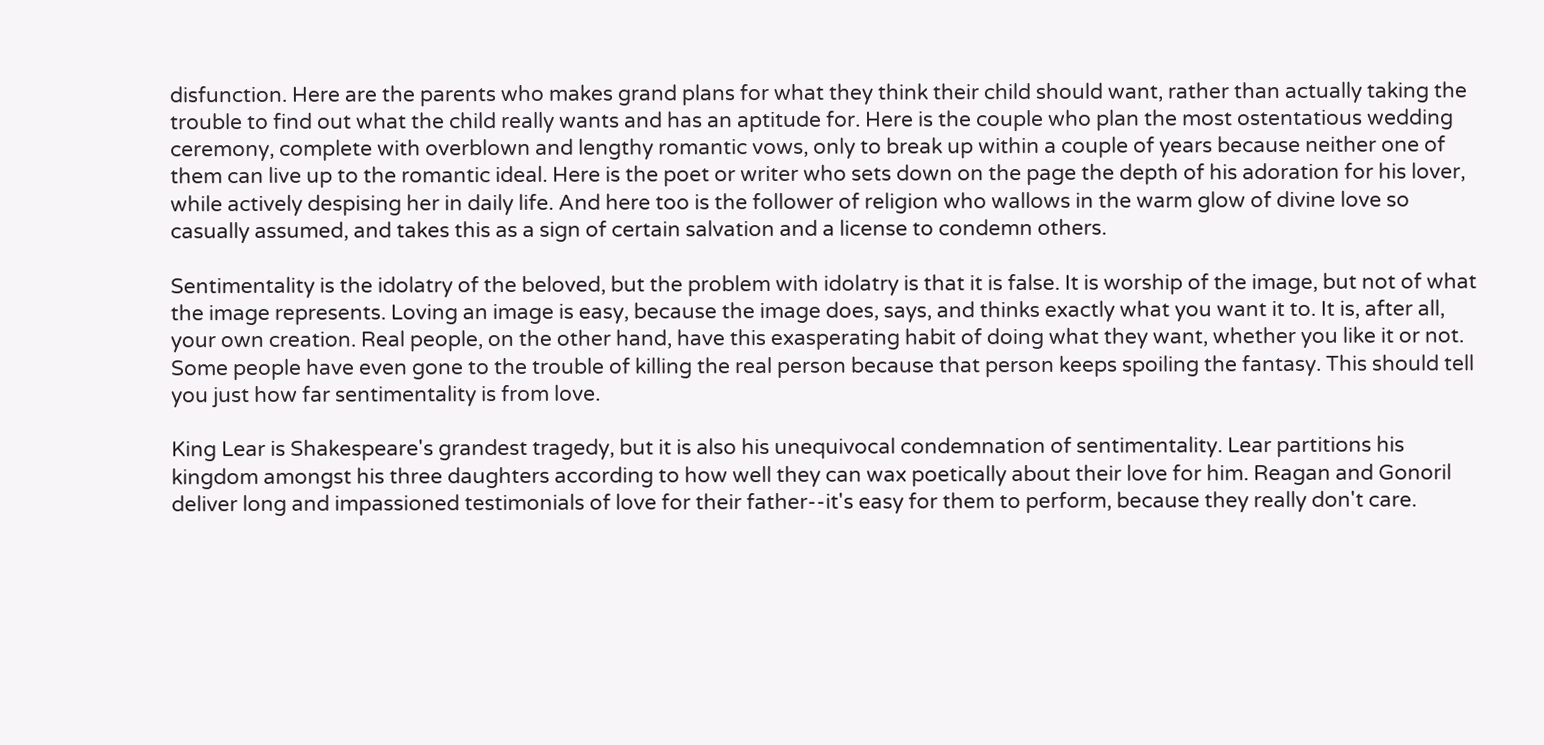disfunction. Here are the parents who makes grand plans for what they think their child should want, rather than actually taking the trouble to find out what the child really wants and has an aptitude for. Here is the couple who plan the most ostentatious wedding ceremony, complete with overblown and lengthy romantic vows, only to break up within a couple of years because neither one of them can live up to the romantic ideal. Here is the poet or writer who sets down on the page the depth of his adoration for his lover, while actively despising her in daily life. And here too is the follower of religion who wallows in the warm glow of divine love so casually assumed, and takes this as a sign of certain salvation and a license to condemn others.

Sentimentality is the idolatry of the beloved, but the problem with idolatry is that it is false. It is worship of the image, but not of what the image represents. Loving an image is easy, because the image does, says, and thinks exactly what you want it to. It is, after all, your own creation. Real people, on the other hand, have this exasperating habit of doing what they want, whether you like it or not. Some people have even gone to the trouble of killing the real person because that person keeps spoiling the fantasy. This should tell you just how far sentimentality is from love.

King Lear is Shakespeare's grandest tragedy, but it is also his unequivocal condemnation of sentimentality. Lear partitions his kingdom amongst his three daughters according to how well they can wax poetically about their love for him. Reagan and Gonoril deliver long and impassioned testimonials of love for their father--it's easy for them to perform, because they really don't care.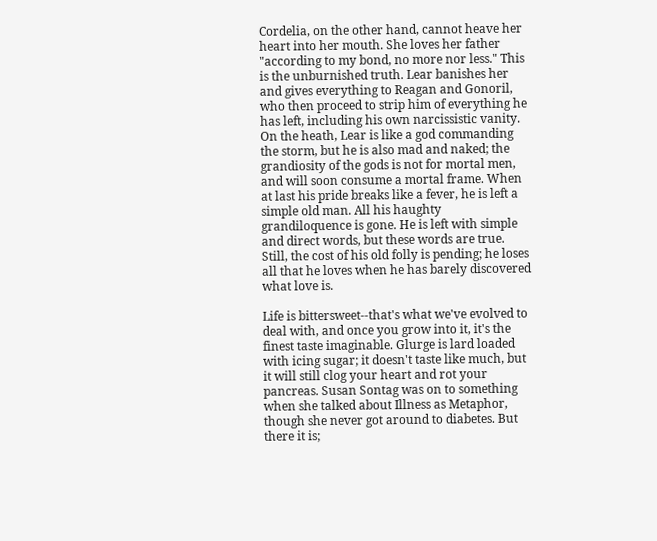Cordelia, on the other hand, cannot heave her heart into her mouth. She loves her father "according to my bond, no more nor less." This is the unburnished truth. Lear banishes her and gives everything to Reagan and Gonoril, who then proceed to strip him of everything he has left, including his own narcissistic vanity. On the heath, Lear is like a god commanding the storm, but he is also mad and naked; the grandiosity of the gods is not for mortal men, and will soon consume a mortal frame. When at last his pride breaks like a fever, he is left a simple old man. All his haughty grandiloquence is gone. He is left with simple and direct words, but these words are true. Still, the cost of his old folly is pending; he loses all that he loves when he has barely discovered what love is.

Life is bittersweet--that's what we've evolved to deal with, and once you grow into it, it's the finest taste imaginable. Glurge is lard loaded with icing sugar; it doesn't taste like much, but it will still clog your heart and rot your pancreas. Susan Sontag was on to something when she talked about Illness as Metaphor, though she never got around to diabetes. But there it is;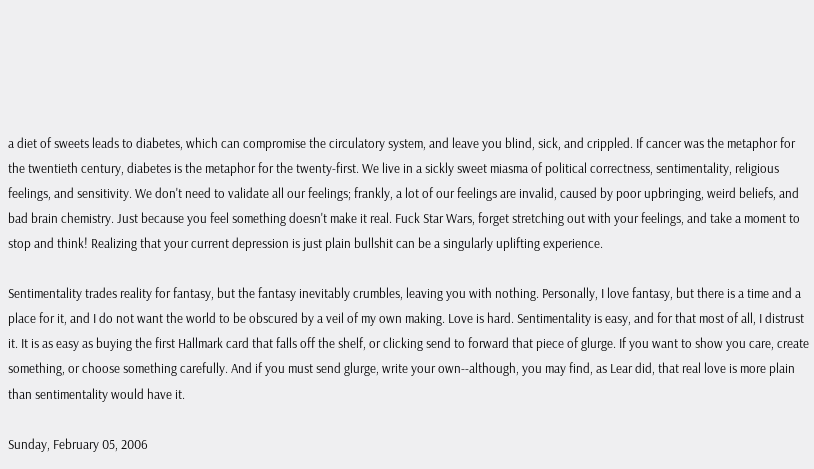a diet of sweets leads to diabetes, which can compromise the circulatory system, and leave you blind, sick, and crippled. If cancer was the metaphor for the twentieth century, diabetes is the metaphor for the twenty-first. We live in a sickly sweet miasma of political correctness, sentimentality, religious feelings, and sensitivity. We don't need to validate all our feelings; frankly, a lot of our feelings are invalid, caused by poor upbringing, weird beliefs, and bad brain chemistry. Just because you feel something doesn't make it real. Fuck Star Wars, forget stretching out with your feelings, and take a moment to stop and think! Realizing that your current depression is just plain bullshit can be a singularly uplifting experience.

Sentimentality trades reality for fantasy, but the fantasy inevitably crumbles, leaving you with nothing. Personally, I love fantasy, but there is a time and a place for it, and I do not want the world to be obscured by a veil of my own making. Love is hard. Sentimentality is easy, and for that most of all, I distrust it. It is as easy as buying the first Hallmark card that falls off the shelf, or clicking send to forward that piece of glurge. If you want to show you care, create something, or choose something carefully. And if you must send glurge, write your own--although, you may find, as Lear did, that real love is more plain than sentimentality would have it.

Sunday, February 05, 2006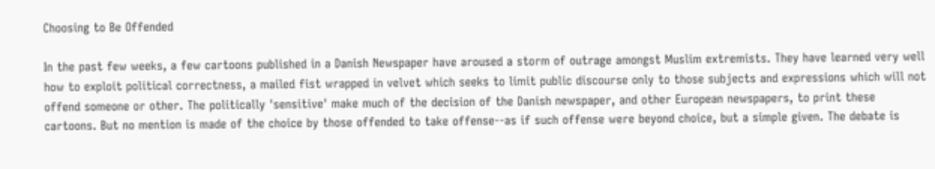Choosing to Be Offended

In the past few weeks, a few cartoons published in a Danish Newspaper have aroused a storm of outrage amongst Muslim extremists. They have learned very well how to exploit political correctness, a mailed fist wrapped in velvet which seeks to limit public discourse only to those subjects and expressions which will not offend someone or other. The politically 'sensitive' make much of the decision of the Danish newspaper, and other European newspapers, to print these cartoons. But no mention is made of the choice by those offended to take offense--as if such offense were beyond choice, but a simple given. The debate is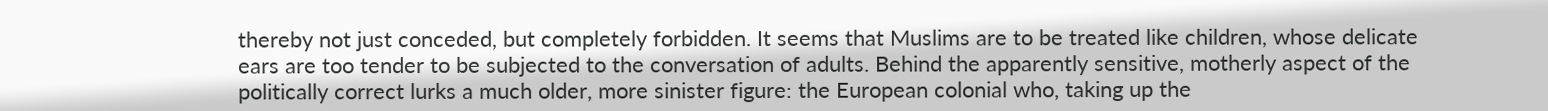thereby not just conceded, but completely forbidden. It seems that Muslims are to be treated like children, whose delicate ears are too tender to be subjected to the conversation of adults. Behind the apparently sensitive, motherly aspect of the politically correct lurks a much older, more sinister figure: the European colonial who, taking up the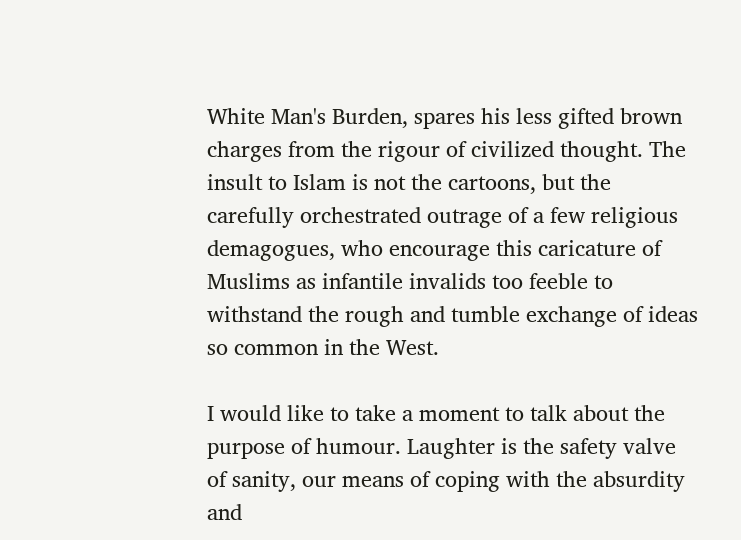White Man's Burden, spares his less gifted brown charges from the rigour of civilized thought. The insult to Islam is not the cartoons, but the carefully orchestrated outrage of a few religious demagogues, who encourage this caricature of Muslims as infantile invalids too feeble to withstand the rough and tumble exchange of ideas so common in the West.

I would like to take a moment to talk about the purpose of humour. Laughter is the safety valve of sanity, our means of coping with the absurdity and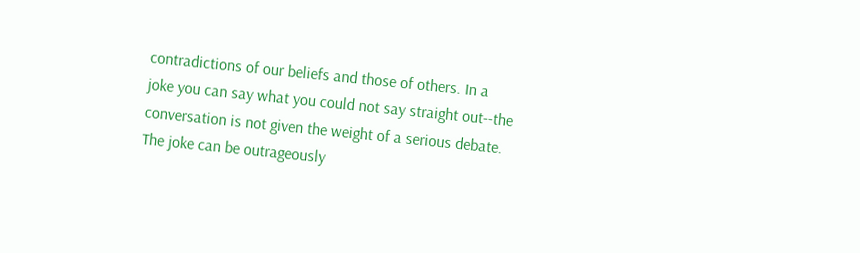contradictions of our beliefs and those of others. In a joke you can say what you could not say straight out--the conversation is not given the weight of a serious debate. The joke can be outrageously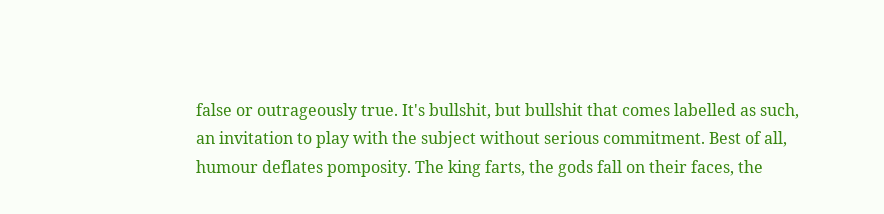false or outrageously true. It's bullshit, but bullshit that comes labelled as such, an invitation to play with the subject without serious commitment. Best of all, humour deflates pomposity. The king farts, the gods fall on their faces, the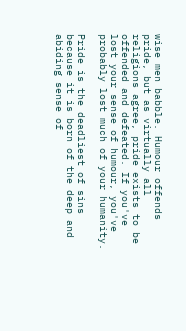wise men babble. Humour offends pride, but as virtually all religions agree, pride exists to be offended and defeated. If you've lost your sense of humour, you've probably lost much of your humanity.

Pride is the deadliest of sins because it is born of the deep and abiding sense of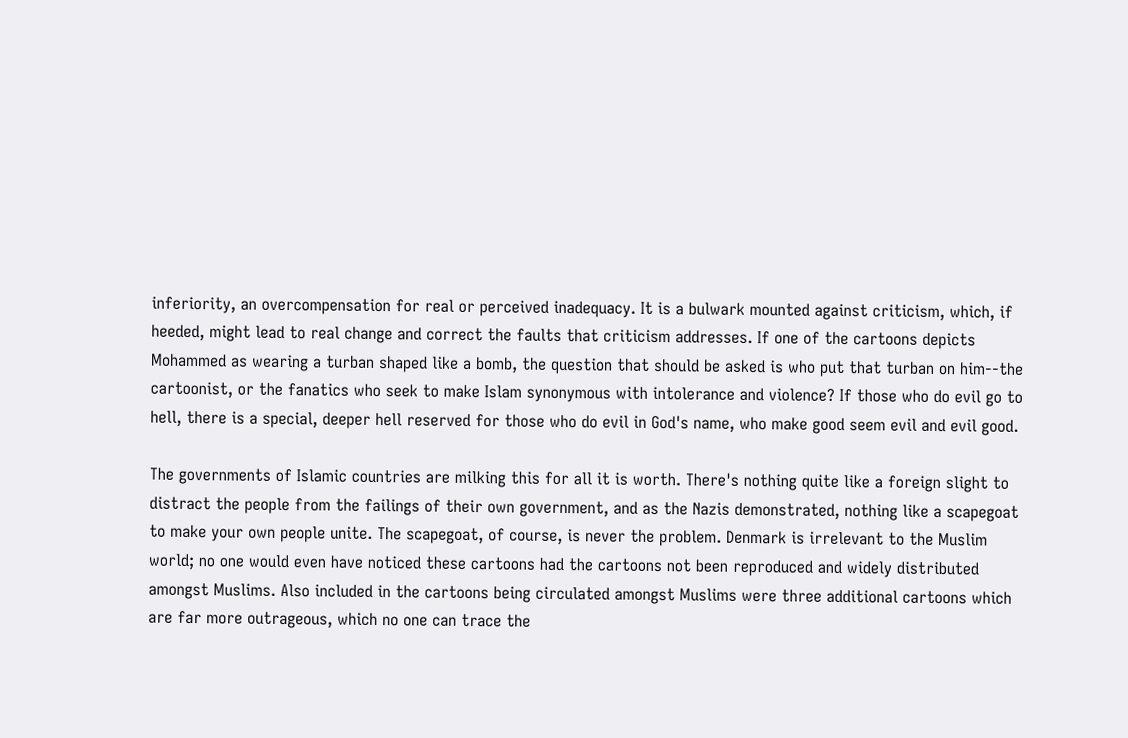inferiority, an overcompensation for real or perceived inadequacy. It is a bulwark mounted against criticism, which, if heeded, might lead to real change and correct the faults that criticism addresses. If one of the cartoons depicts Mohammed as wearing a turban shaped like a bomb, the question that should be asked is who put that turban on him--the cartoonist, or the fanatics who seek to make Islam synonymous with intolerance and violence? If those who do evil go to hell, there is a special, deeper hell reserved for those who do evil in God's name, who make good seem evil and evil good.

The governments of Islamic countries are milking this for all it is worth. There's nothing quite like a foreign slight to distract the people from the failings of their own government, and as the Nazis demonstrated, nothing like a scapegoat to make your own people unite. The scapegoat, of course, is never the problem. Denmark is irrelevant to the Muslim world; no one would even have noticed these cartoons had the cartoons not been reproduced and widely distributed amongst Muslims. Also included in the cartoons being circulated amongst Muslims were three additional cartoons which are far more outrageous, which no one can trace the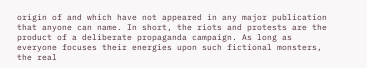origin of and which have not appeared in any major publication that anyone can name. In short, the riots and protests are the product of a deliberate propaganda campaign. As long as everyone focuses their energies upon such fictional monsters, the real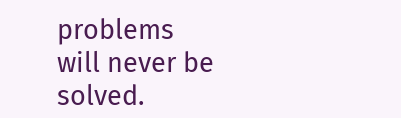problems will never be solved.